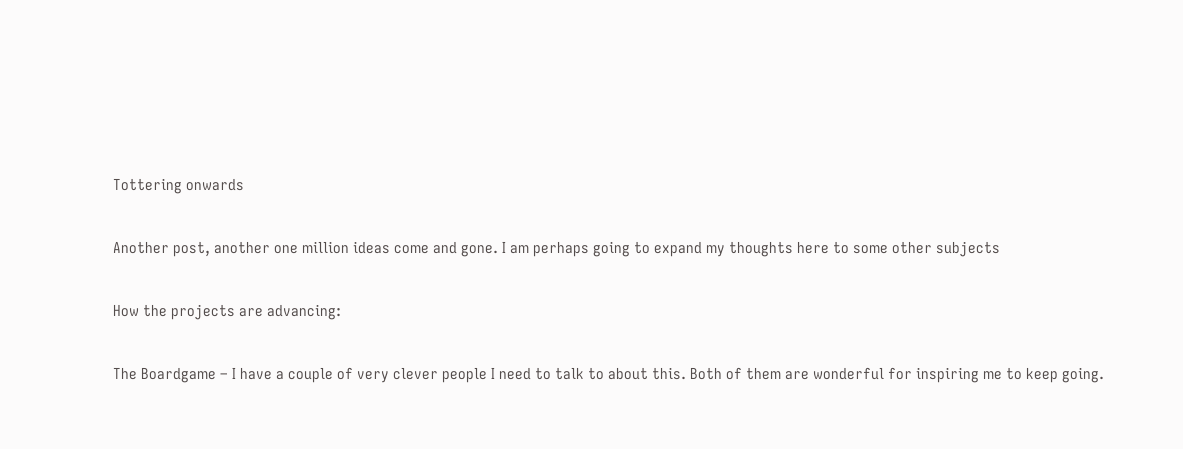Tottering onwards

Another post, another one million ideas come and gone. I am perhaps going to expand my thoughts here to some other subjects

How the projects are advancing:

The Boardgame – I have a couple of very clever people I need to talk to about this. Both of them are wonderful for inspiring me to keep going.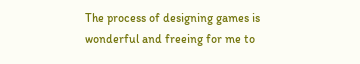The process of designing games is wonderful and freeing for me to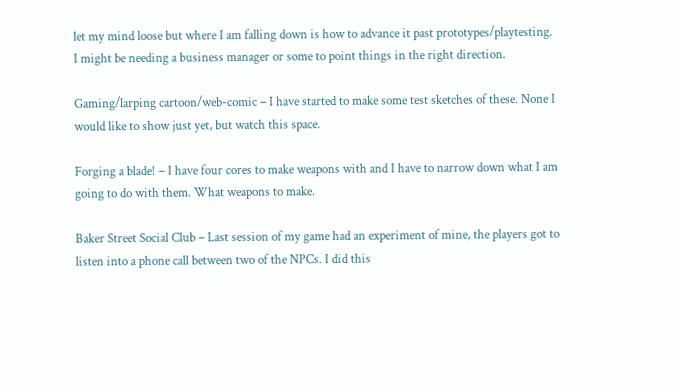let my mind loose but where I am falling down is how to advance it past prototypes/playtesting.
I might be needing a business manager or some to point things in the right direction.

Gaming/larping cartoon/web-comic – I have started to make some test sketches of these. None I would like to show just yet, but watch this space.

Forging a blade! – I have four cores to make weapons with and I have to narrow down what I am going to do with them. What weapons to make.

Baker Street Social Club – Last session of my game had an experiment of mine, the players got to listen into a phone call between two of the NPCs. I did this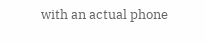with an actual phone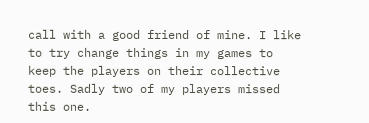call with a good friend of mine. I like to try change things in my games to keep the players on their collective toes. Sadly two of my players missed this one.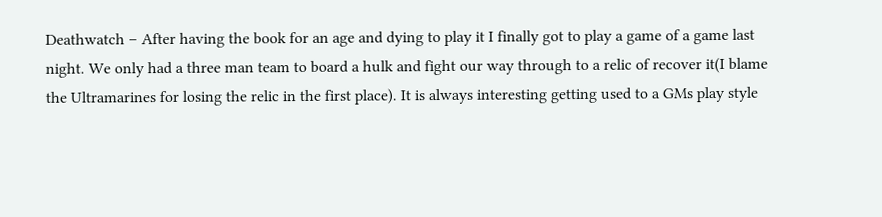Deathwatch – After having the book for an age and dying to play it I finally got to play a game of a game last night. We only had a three man team to board a hulk and fight our way through to a relic of recover it(I blame the Ultramarines for losing the relic in the first place). It is always interesting getting used to a GMs play style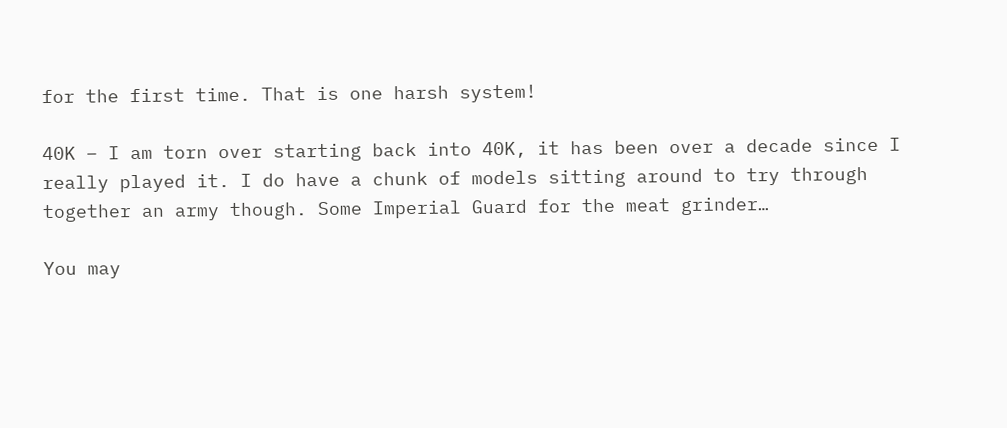for the first time. That is one harsh system!

40K – I am torn over starting back into 40K, it has been over a decade since I really played it. I do have a chunk of models sitting around to try through together an army though. Some Imperial Guard for the meat grinder…

You may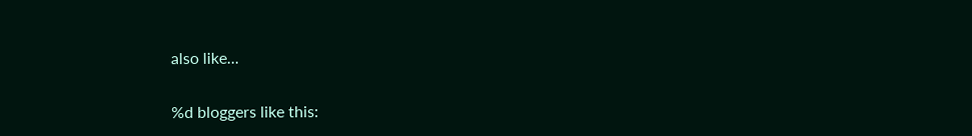also like...

%d bloggers like this: